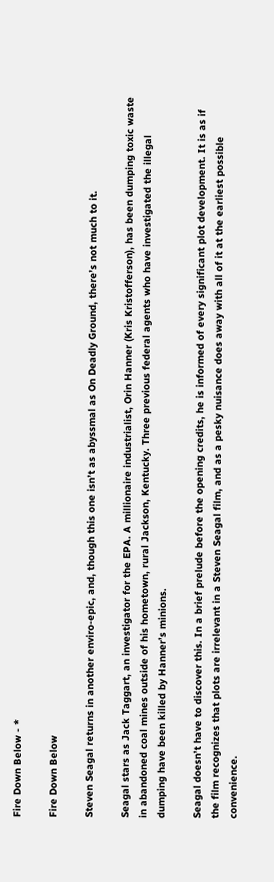Fire Down Below - *

Fire Down Below

Steven Seagal returns in another enviro-epic, and, though this one isn’t as abyssmal as On Deadly Ground, there’s not much to it.

Seagal stars as Jack Taggart, an investigator for the EPA. A millionaire industrialist, Orin Hanner (Kris Kristofferson), has been dumping toxic waste in abandoned coal mines outside of his hometown, rural Jackson, Kentucky. Three previous federal agents who have investigated the illegal dumping have been killed by Hanner’s minions.

Seagal doesn’t have to discover this. In a brief prelude before the opening credits, he is informed of every significant plot development. It is as if the film recognizes that plots are irrelevant in a Steven Seagal film, and as a pesky nuisance does away with all of it at the earliest possible convenience.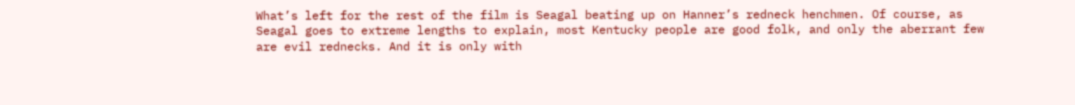What’s left for the rest of the film is Seagal beating up on Hanner’s redneck henchmen. Of course, as Seagal goes to extreme lengths to explain, most Kentucky people are good folk, and only the aberrant few are evil rednecks. And it is only with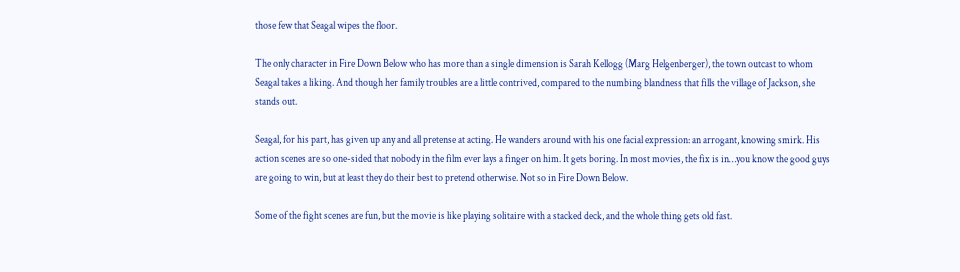those few that Seagal wipes the floor.

The only character in Fire Down Below who has more than a single dimension is Sarah Kellogg (Marg Helgenberger), the town outcast to whom Seagal takes a liking. And though her family troubles are a little contrived, compared to the numbing blandness that fills the village of Jackson, she stands out.

Seagal, for his part, has given up any and all pretense at acting. He wanders around with his one facial expression: an arrogant, knowing smirk. His action scenes are so one-sided that nobody in the film ever lays a finger on him. It gets boring. In most movies, the fix is in…you know the good guys are going to win, but at least they do their best to pretend otherwise. Not so in Fire Down Below.

Some of the fight scenes are fun, but the movie is like playing solitaire with a stacked deck, and the whole thing gets old fast.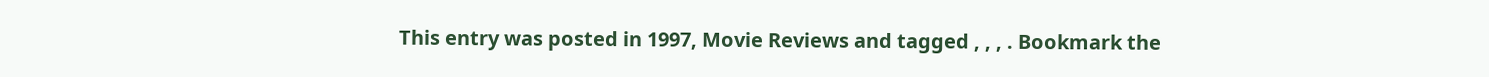This entry was posted in 1997, Movie Reviews and tagged , , , . Bookmark the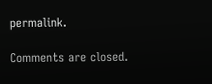permalink.

Comments are closed.